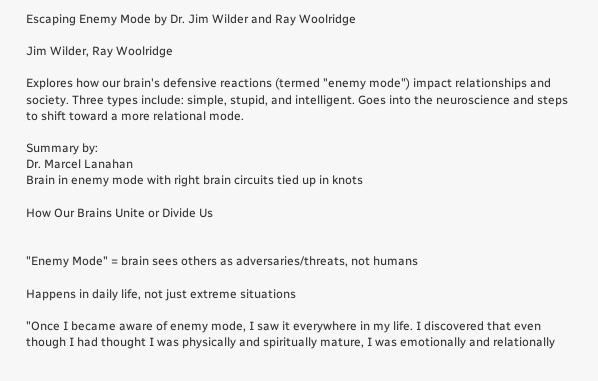Escaping Enemy Mode by Dr. Jim Wilder and Ray Woolridge

Jim Wilder, Ray Woolridge

Explores how our brain's defensive reactions (termed "enemy mode") impact relationships and society. Three types include: simple, stupid, and intelligent. Goes into the neuroscience and steps to shift toward a more relational mode.

Summary by:
Dr. Marcel Lanahan
Brain in enemy mode with right brain circuits tied up in knots

How Our Brains Unite or Divide Us


"Enemy Mode" = brain sees others as adversaries/threats, not humans

Happens in daily life, not just extreme situations

"Once I became aware of enemy mode, I saw it everywhere in my life. I discovered that even though I had thought I was physically and spiritually mature, I was emotionally and relationally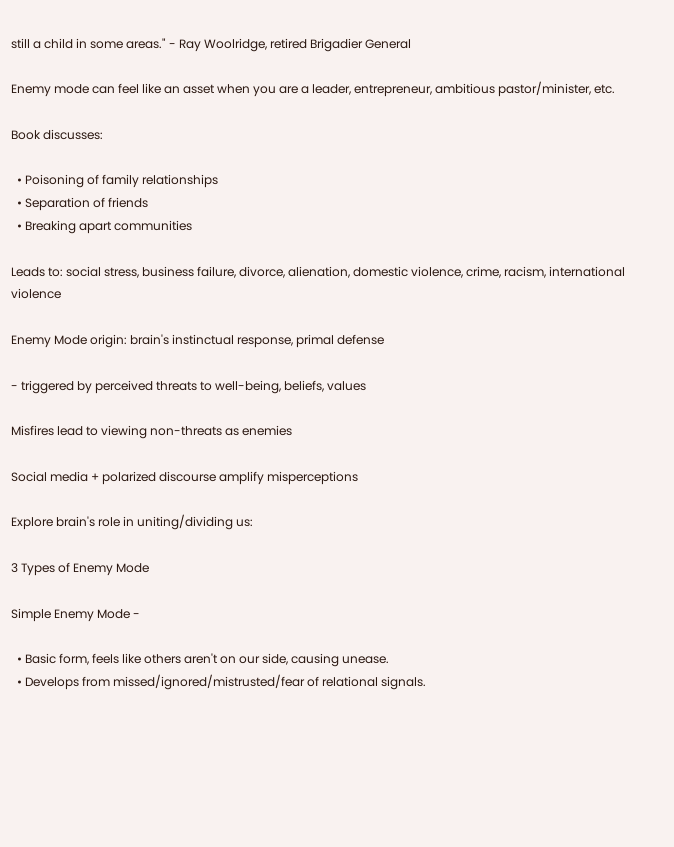still a child in some areas." - Ray Woolridge, retired Brigadier General

Enemy mode can feel like an asset when you are a leader, entrepreneur, ambitious pastor/minister, etc.

Book discusses:

  • Poisoning of family relationships
  • Separation of friends
  • Breaking apart communities

Leads to: social stress, business failure, divorce, alienation, domestic violence, crime, racism, international violence

Enemy Mode origin: brain's instinctual response, primal defense

- triggered by perceived threats to well-being, beliefs, values

Misfires lead to viewing non-threats as enemies

Social media + polarized discourse amplify misperceptions

Explore brain's role in uniting/dividing us:

3 Types of Enemy Mode

Simple Enemy Mode -

  • Basic form, feels like others aren't on our side, causing unease.
  • Develops from missed/ignored/mistrusted/fear of relational signals.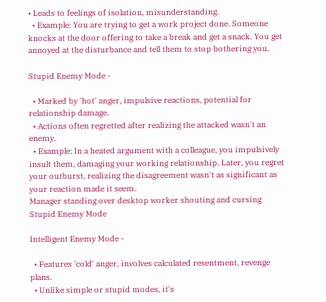• Leads to feelings of isolation, misunderstanding.
  • Example: You are trying to get a work project done. Someone knocks at the door offering to take a break and get a snack. You get annoyed at the disturbance and tell them to stop bothering you.

Stupid Enemy Mode -

  • Marked by 'hot' anger, impulsive reactions, potential for relationship damage.
  • Actions often regretted after realizing the attacked wasn't an enemy.
  • Example: In a heated argument with a colleague, you impulsively insult them, damaging your working relationship. Later, you regret your outburst, realizing the disagreement wasn't as significant as your reaction made it seem.
Manager standing over desktop worker shouting and cursing
Stupid Enemy Mode

Intelligent Enemy Mode -

  • Features 'cold' anger, involves calculated resentment, revenge plans.
  • Unlike simple or stupid modes, it's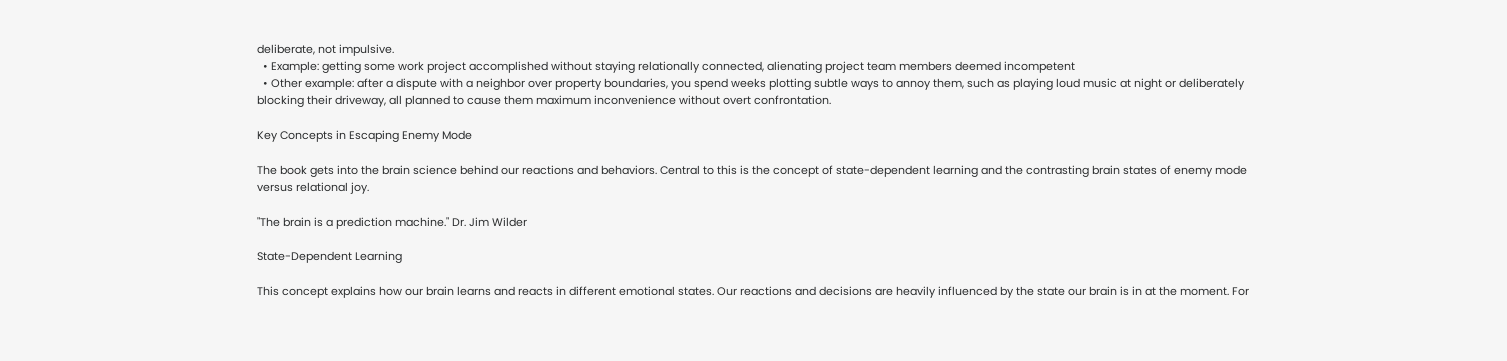deliberate, not impulsive.
  • Example: getting some work project accomplished without staying relationally connected, alienating project team members deemed incompetent
  • Other example: after a dispute with a neighbor over property boundaries, you spend weeks plotting subtle ways to annoy them, such as playing loud music at night or deliberately blocking their driveway, all planned to cause them maximum inconvenience without overt confrontation.

Key Concepts in Escaping Enemy Mode

The book gets into the brain science behind our reactions and behaviors. Central to this is the concept of state-dependent learning and the contrasting brain states of enemy mode versus relational joy.

"The brain is a prediction machine." Dr. Jim Wilder

State-Dependent Learning

This concept explains how our brain learns and reacts in different emotional states. Our reactions and decisions are heavily influenced by the state our brain is in at the moment. For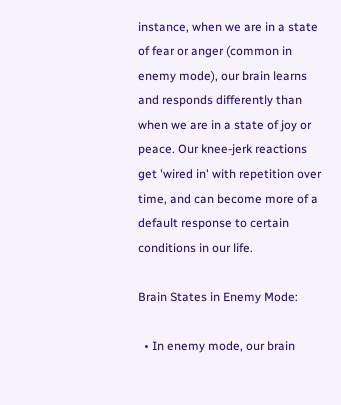instance, when we are in a state of fear or anger (common in enemy mode), our brain learns and responds differently than when we are in a state of joy or peace. Our knee-jerk reactions get 'wired in' with repetition over time, and can become more of a default response to certain conditions in our life.

Brain States in Enemy Mode:

  • In enemy mode, our brain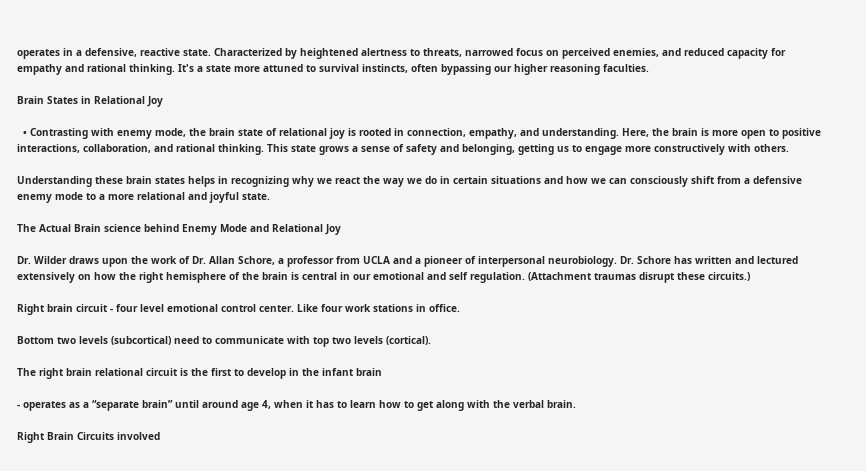operates in a defensive, reactive state. Characterized by heightened alertness to threats, narrowed focus on perceived enemies, and reduced capacity for empathy and rational thinking. It's a state more attuned to survival instincts, often bypassing our higher reasoning faculties.

Brain States in Relational Joy

  • Contrasting with enemy mode, the brain state of relational joy is rooted in connection, empathy, and understanding. Here, the brain is more open to positive interactions, collaboration, and rational thinking. This state grows a sense of safety and belonging, getting us to engage more constructively with others.

Understanding these brain states helps in recognizing why we react the way we do in certain situations and how we can consciously shift from a defensive enemy mode to a more relational and joyful state.

The Actual Brain science behind Enemy Mode and Relational Joy

Dr. Wilder draws upon the work of Dr. Allan Schore, a professor from UCLA and a pioneer of interpersonal neurobiology. Dr. Schore has written and lectured extensively on how the right hemisphere of the brain is central in our emotional and self regulation. (Attachment traumas disrupt these circuits.)

Right brain circuit - four level emotional control center. Like four work stations in office.

Bottom two levels (subcortical) need to communicate with top two levels (cortical).

The right brain relational circuit is the first to develop in the infant brain

- operates as a “separate brain” until around age 4, when it has to learn how to get along with the verbal brain.

Right Brain Circuits involved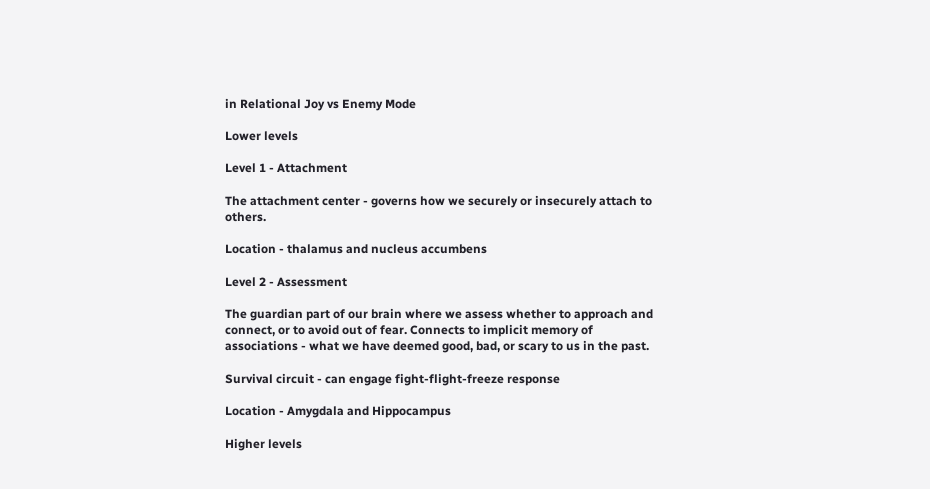in Relational Joy vs Enemy Mode

Lower levels

Level 1 - Attachment

The attachment center - governs how we securely or insecurely attach to others.

Location - thalamus and nucleus accumbens

Level 2 - Assessment

The guardian part of our brain where we assess whether to approach and connect, or to avoid out of fear. Connects to implicit memory of associations - what we have deemed good, bad, or scary to us in the past.

Survival circuit - can engage fight-flight-freeze response

Location - Amygdala and Hippocampus

Higher levels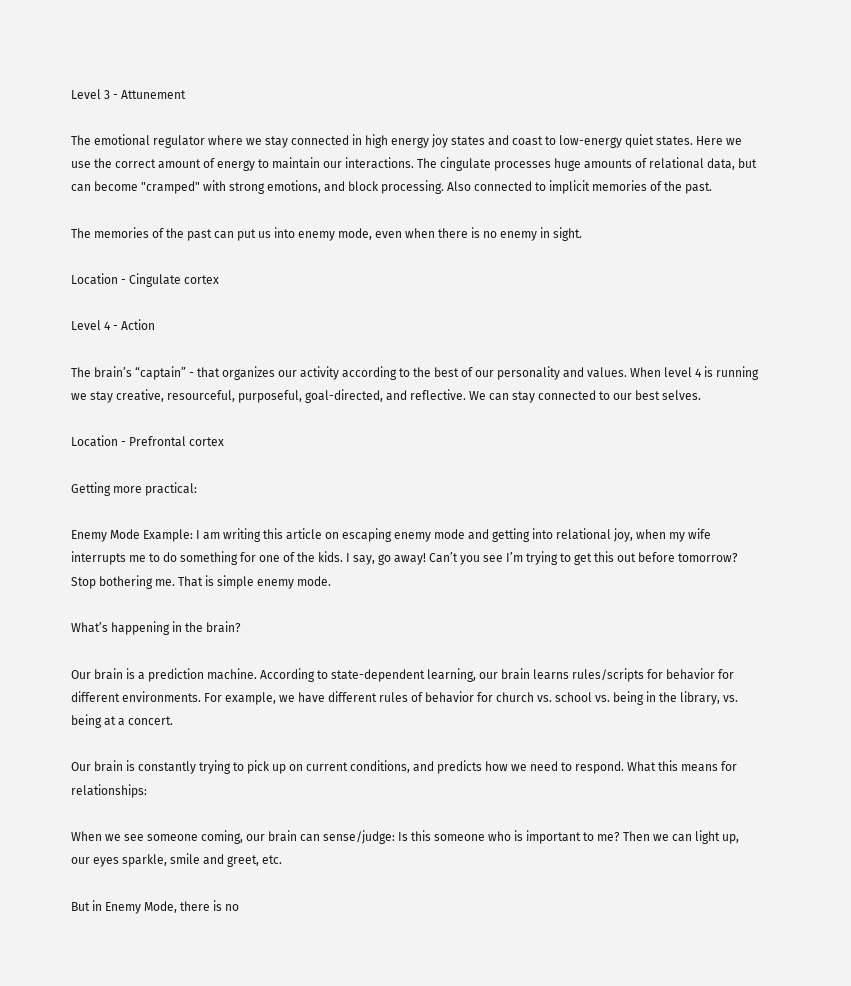Level 3 - Attunement

The emotional regulator where we stay connected in high energy joy states and coast to low-energy quiet states. Here we use the correct amount of energy to maintain our interactions. The cingulate processes huge amounts of relational data, but can become "cramped" with strong emotions, and block processing. Also connected to implicit memories of the past.

The memories of the past can put us into enemy mode, even when there is no enemy in sight.

Location - Cingulate cortex

Level 4 - Action

The brain’s “captain” - that organizes our activity according to the best of our personality and values. When level 4 is running we stay creative, resourceful, purposeful, goal-directed, and reflective. We can stay connected to our best selves.

Location - Prefrontal cortex

Getting more practical:

Enemy Mode Example: I am writing this article on escaping enemy mode and getting into relational joy, when my wife interrupts me to do something for one of the kids. I say, go away! Can’t you see I’m trying to get this out before tomorrow? Stop bothering me. That is simple enemy mode.

What’s happening in the brain?

Our brain is a prediction machine. According to state-dependent learning, our brain learns rules/scripts for behavior for different environments. For example, we have different rules of behavior for church vs. school vs. being in the library, vs. being at a concert.

Our brain is constantly trying to pick up on current conditions, and predicts how we need to respond. What this means for relationships:

When we see someone coming, our brain can sense/judge: Is this someone who is important to me? Then we can light up, our eyes sparkle, smile and greet, etc.

But in Enemy Mode, there is no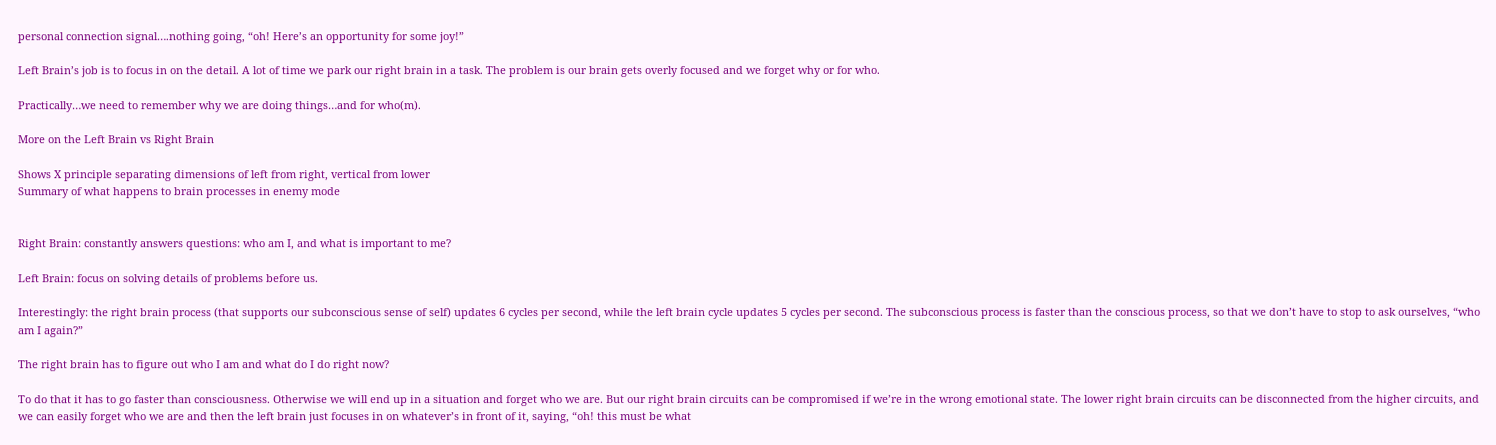personal connection signal….nothing going, “oh! Here’s an opportunity for some joy!”

Left Brain’s job is to focus in on the detail. A lot of time we park our right brain in a task. The problem is our brain gets overly focused and we forget why or for who.

Practically…we need to remember why we are doing things…and for who(m).

More on the Left Brain vs Right Brain

Shows X principle separating dimensions of left from right, vertical from lower
Summary of what happens to brain processes in enemy mode


Right Brain: constantly answers questions: who am I, and what is important to me?

Left Brain: focus on solving details of problems before us.

Interestingly: the right brain process (that supports our subconscious sense of self) updates 6 cycles per second, while the left brain cycle updates 5 cycles per second. The subconscious process is faster than the conscious process, so that we don’t have to stop to ask ourselves, “who am I again?”

The right brain has to figure out who I am and what do I do right now?

To do that it has to go faster than consciousness. Otherwise we will end up in a situation and forget who we are. But our right brain circuits can be compromised if we’re in the wrong emotional state. The lower right brain circuits can be disconnected from the higher circuits, and we can easily forget who we are and then the left brain just focuses in on whatever’s in front of it, saying, “oh! this must be what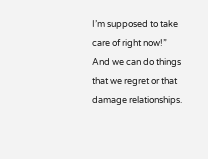I’m supposed to take care of right now!” And we can do things that we regret or that damage relationships.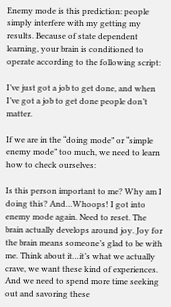Enemy mode is this prediction: people simply interfere with my getting my results. Because of state dependent learning, your brain is conditioned to operate according to the following script:

I’ve just got a job to get done, and when I’ve got a job to get done people don’t matter.

If we are in the “doing mode” or “simple enemy mode” too much, we need to learn how to check ourselves:

Is this person important to me? Why am I doing this? And…Whoops! I got into enemy mode again. Need to reset. The brain actually develops around joy. Joy for the brain means someone’s glad to be with me. Think about it…it’s what we actually crave, we want these kind of experiences. And we need to spend more time seeking out and savoring these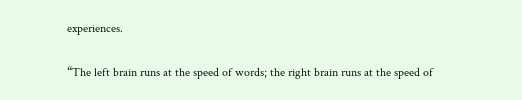experiences.

“The left brain runs at the speed of words; the right brain runs at the speed of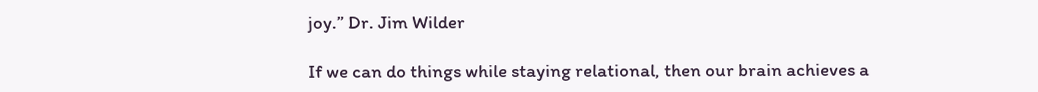joy.” Dr. Jim Wilder

If we can do things while staying relational, then our brain achieves a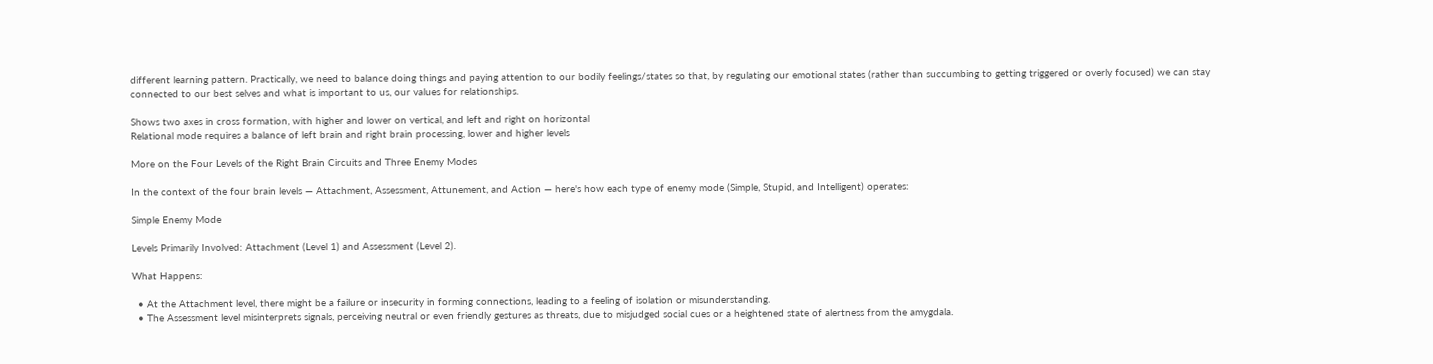different learning pattern. Practically, we need to balance doing things and paying attention to our bodily feelings/states so that, by regulating our emotional states (rather than succumbing to getting triggered or overly focused) we can stay connected to our best selves and what is important to us, our values for relationships.

Shows two axes in cross formation, with higher and lower on vertical, and left and right on horizontal
Relational mode requires a balance of left brain and right brain processing, lower and higher levels

More on the Four Levels of the Right Brain Circuits and Three Enemy Modes

In the context of the four brain levels — Attachment, Assessment, Attunement, and Action — here's how each type of enemy mode (Simple, Stupid, and Intelligent) operates:

Simple Enemy Mode

Levels Primarily Involved: Attachment (Level 1) and Assessment (Level 2).

What Happens:

  • At the Attachment level, there might be a failure or insecurity in forming connections, leading to a feeling of isolation or misunderstanding.
  • The Assessment level misinterprets signals, perceiving neutral or even friendly gestures as threats, due to misjudged social cues or a heightened state of alertness from the amygdala.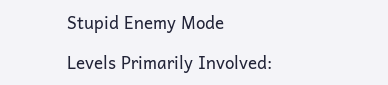Stupid Enemy Mode

Levels Primarily Involved: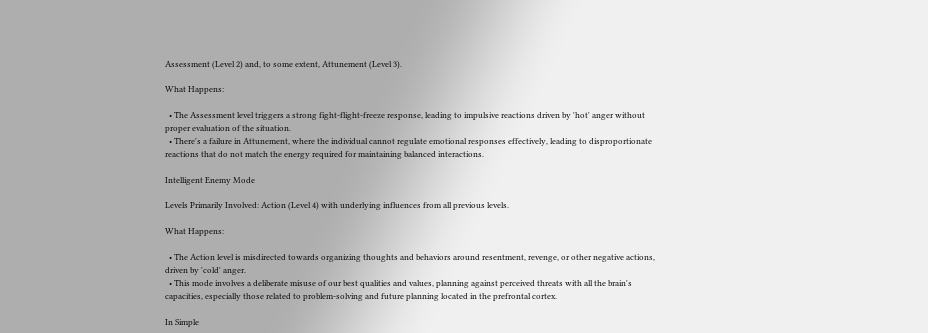Assessment (Level 2) and, to some extent, Attunement (Level 3).

What Happens:

  • The Assessment level triggers a strong fight-flight-freeze response, leading to impulsive reactions driven by 'hot' anger without proper evaluation of the situation.
  • There's a failure in Attunement, where the individual cannot regulate emotional responses effectively, leading to disproportionate reactions that do not match the energy required for maintaining balanced interactions.

Intelligent Enemy Mode

Levels Primarily Involved: Action (Level 4) with underlying influences from all previous levels.

What Happens:

  • The Action level is misdirected towards organizing thoughts and behaviors around resentment, revenge, or other negative actions, driven by 'cold' anger.
  • This mode involves a deliberate misuse of our best qualities and values, planning against perceived threats with all the brain's capacities, especially those related to problem-solving and future planning located in the prefrontal cortex.

In Simple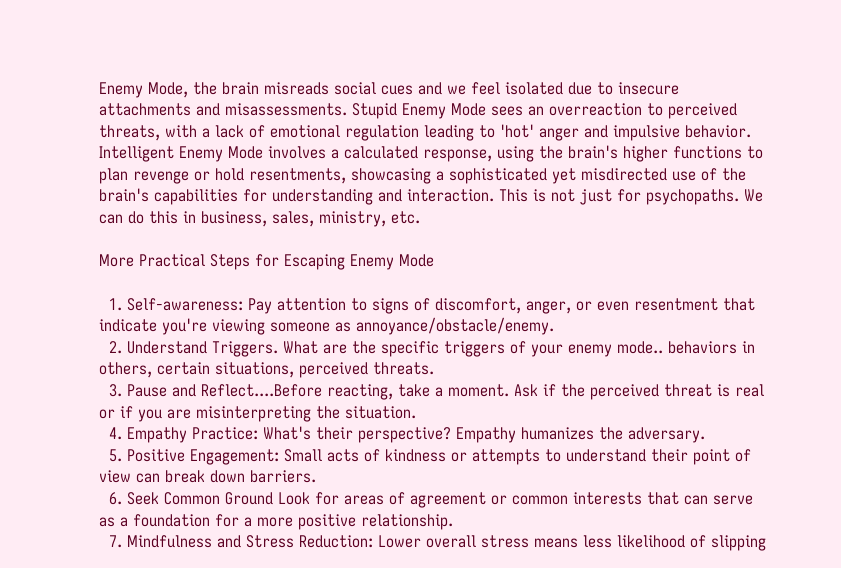Enemy Mode, the brain misreads social cues and we feel isolated due to insecure attachments and misassessments. Stupid Enemy Mode sees an overreaction to perceived threats, with a lack of emotional regulation leading to 'hot' anger and impulsive behavior. Intelligent Enemy Mode involves a calculated response, using the brain's higher functions to plan revenge or hold resentments, showcasing a sophisticated yet misdirected use of the brain's capabilities for understanding and interaction. This is not just for psychopaths. We can do this in business, sales, ministry, etc.

More Practical Steps for Escaping Enemy Mode

  1. Self-awareness: Pay attention to signs of discomfort, anger, or even resentment that indicate you're viewing someone as annoyance/obstacle/enemy.
  2. Understand Triggers. What are the specific triggers of your enemy mode.. behaviors in others, certain situations, perceived threats.
  3. Pause and Reflect....Before reacting, take a moment. Ask if the perceived threat is real or if you are misinterpreting the situation.
  4. Empathy Practice: What's their perspective? Empathy humanizes the adversary.
  5. Positive Engagement: Small acts of kindness or attempts to understand their point of view can break down barriers.
  6. Seek Common Ground Look for areas of agreement or common interests that can serve as a foundation for a more positive relationship.
  7. Mindfulness and Stress Reduction: Lower overall stress means less likelihood of slipping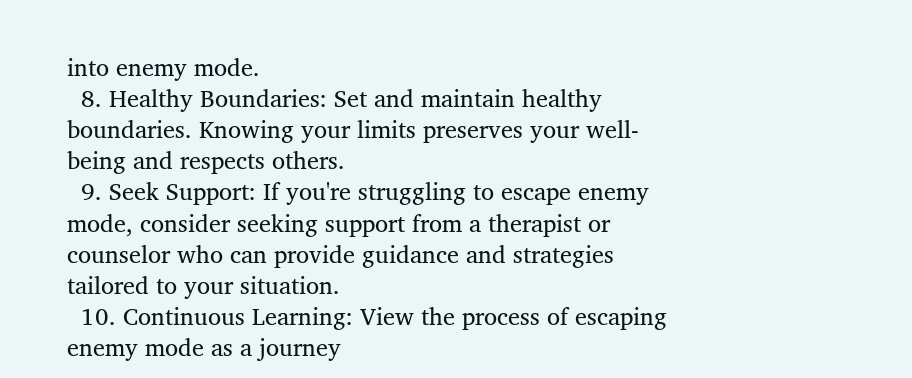into enemy mode.
  8. Healthy Boundaries: Set and maintain healthy boundaries. Knowing your limits preserves your well-being and respects others.
  9. Seek Support: If you're struggling to escape enemy mode, consider seeking support from a therapist or counselor who can provide guidance and strategies tailored to your situation.
  10. Continuous Learning: View the process of escaping enemy mode as a journey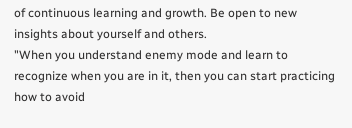of continuous learning and growth. Be open to new insights about yourself and others.
"When you understand enemy mode and learn to recognize when you are in it, then you can start practicing how to avoid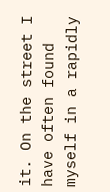it. On the street I have often found myself in a rapidly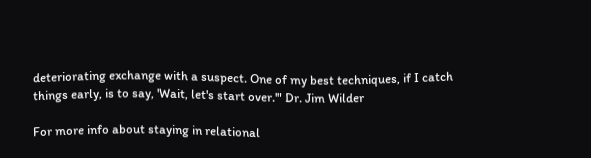deteriorating exchange with a suspect. One of my best techniques, if I catch things early, is to say, 'Wait, let's start over.'" Dr. Jim Wilder

For more info about staying in relational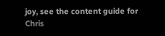joy, see the content guide for Chris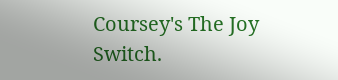Coursey's The Joy Switch.